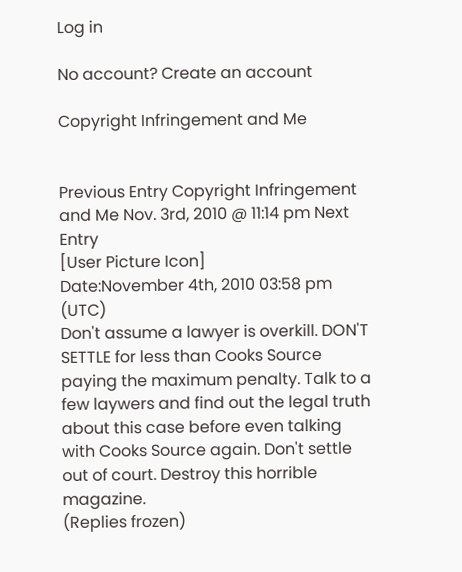Log in

No account? Create an account

Copyright Infringement and Me


Previous Entry Copyright Infringement and Me Nov. 3rd, 2010 @ 11:14 pm Next Entry
[User Picture Icon]
Date:November 4th, 2010 03:58 pm (UTC)
Don't assume a lawyer is overkill. DON'T SETTLE for less than Cooks Source paying the maximum penalty. Talk to a few laywers and find out the legal truth about this case before even talking with Cooks Source again. Don't settle out of court. Destroy this horrible magazine.
(Replies frozen)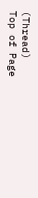(Thread)
Top of Page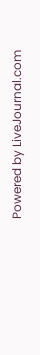Powered by LiveJournal.com